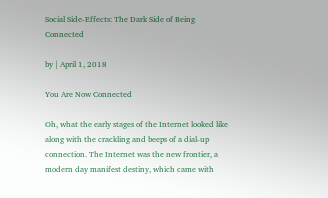Social Side-Effects: The Dark Side of Being Connected

by | April 1, 2018

You Are Now Connected

Oh, what the early stages of the Internet looked like along with the crackling and beeps of a dial-up connection. The Internet was the new frontier, a modern day manifest destiny, which came with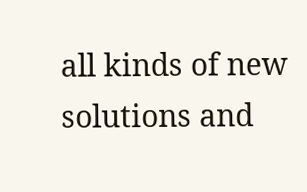all kinds of new solutions and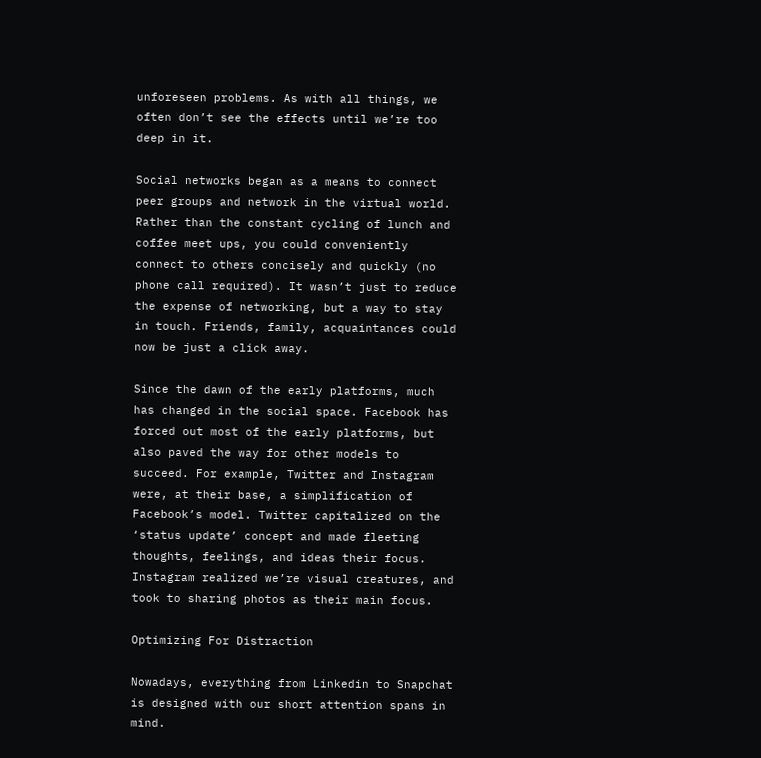unforeseen problems. As with all things, we often don’t see the effects until we’re too deep in it.

Social networks began as a means to connect peer groups and network in the virtual world. Rather than the constant cycling of lunch and coffee meet ups, you could conveniently connect to others concisely and quickly (no phone call required). It wasn’t just to reduce the expense of networking, but a way to stay in touch. Friends, family, acquaintances could now be just a click away.

Since the dawn of the early platforms, much has changed in the social space. Facebook has forced out most of the early platforms, but also paved the way for other models to succeed. For example, Twitter and Instagram were, at their base, a simplification of Facebook’s model. Twitter capitalized on the ‘status update’ concept and made fleeting thoughts, feelings, and ideas their focus. Instagram realized we’re visual creatures, and took to sharing photos as their main focus.

Optimizing For Distraction

Nowadays, everything from Linkedin to Snapchat is designed with our short attention spans in mind.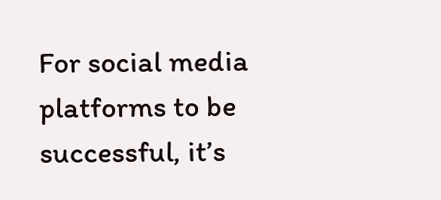For social media platforms to be successful, it’s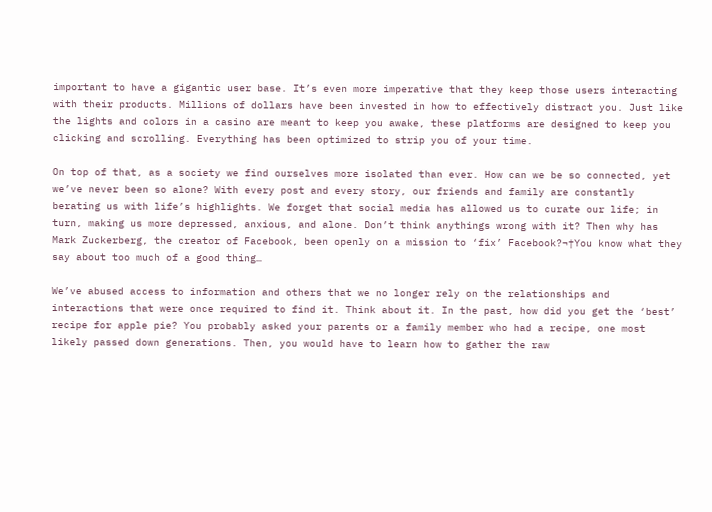important to have a gigantic user base. It’s even more imperative that they keep those users interacting with their products. Millions of dollars have been invested in how to effectively distract you. Just like the lights and colors in a casino are meant to keep you awake, these platforms are designed to keep you clicking and scrolling. Everything has been optimized to strip you of your time.

On top of that, as a society we find ourselves more isolated than ever. How can we be so connected, yet we’ve never been so alone? With every post and every story, our friends and family are constantly berating us with life’s highlights. We forget that social media has allowed us to curate our life; in turn, making us more depressed, anxious, and alone. Don’t think anythings wrong with it? Then why has Mark Zuckerberg, the creator of Facebook, been openly on a mission to ‘fix’ Facebook?¬†You know what they say about too much of a good thing…

We’ve abused access to information and others that we no longer rely on the relationships and interactions that were once required to find it. Think about it. In the past, how did you get the ‘best’ recipe for apple pie? You probably asked your parents or a family member who had a recipe, one most likely passed down generations. Then, you would have to learn how to gather the raw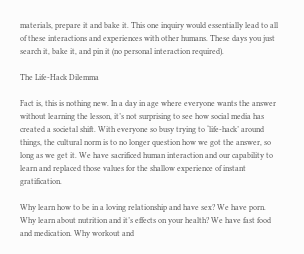materials, prepare it and bake it. This one inquiry would essentially lead to all of these interactions and experiences with other humans. These days you just search it, bake it, and pin it (no personal interaction required).

The Life-Hack Dilemma

Fact is, this is nothing new. In a day in age where everyone wants the answer without learning the lesson, it’s not surprising to see how social media has created a societal shift. With everyone so busy trying to ‘life-hack’ around things, the cultural norm is to no longer question how we got the answer, so long as we get it. We have sacrificed human interaction and our capability to learn and replaced those values for the shallow experience of instant gratification.

Why learn how to be in a loving relationship and have sex? We have porn. Why learn about nutrition and it’s effects on your health? We have fast food and medication. Why workout and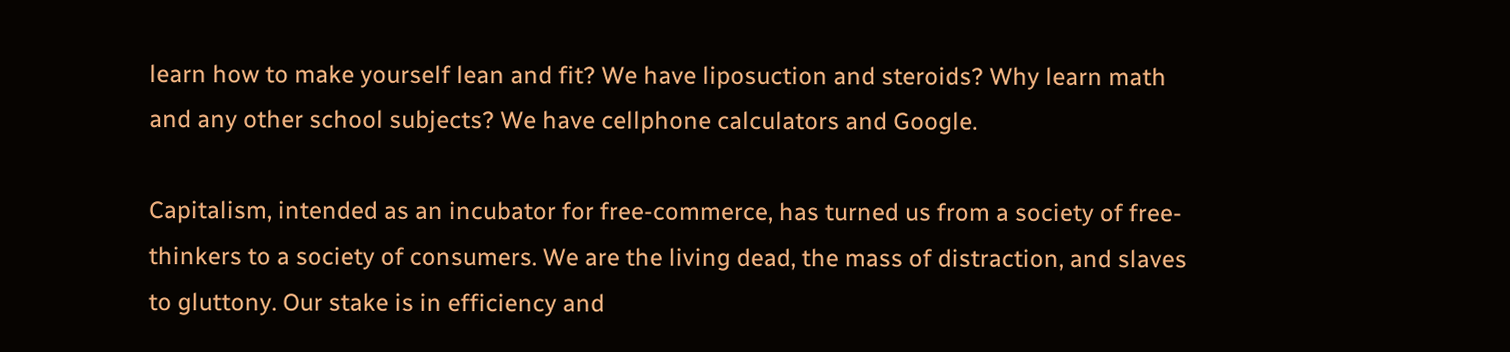learn how to make yourself lean and fit? We have liposuction and steroids? Why learn math and any other school subjects? We have cellphone calculators and Google.

Capitalism, intended as an incubator for free-commerce, has turned us from a society of free-thinkers to a society of consumers. We are the living dead, the mass of distraction, and slaves to gluttony. Our stake is in efficiency and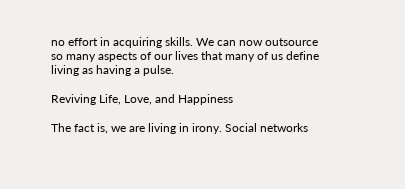no effort in acquiring skills. We can now outsource so many aspects of our lives that many of us define living as having a pulse.

Reviving Life, Love, and Happiness

The fact is, we are living in irony. Social networks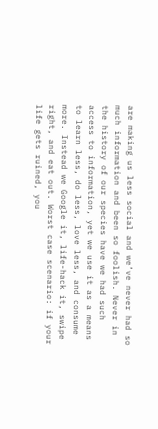are making us less social and we’ve never had so much information and been so foolish. Never in the history of our species have we had such access to information, yet we use it as a means to learn less, do less, love less, and consume more. Instead we Google it, life-hack it, swipe right, and eat out. Worst case scenario: if your life gets ruined, you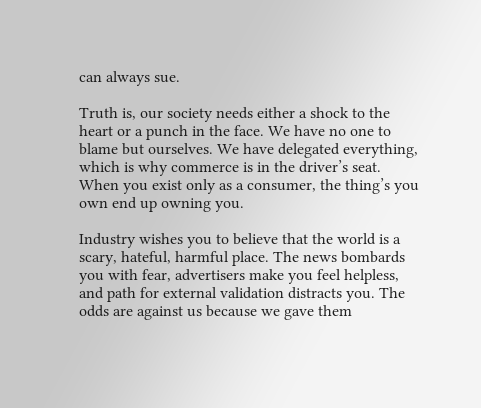can always sue.

Truth is, our society needs either a shock to the heart or a punch in the face. We have no one to blame but ourselves. We have delegated everything, which is why commerce is in the driver’s seat. When you exist only as a consumer, the thing’s you own end up owning you.

Industry wishes you to believe that the world is a scary, hateful, harmful place. The news bombards you with fear, advertisers make you feel helpless, and path for external validation distracts you. The odds are against us because we gave them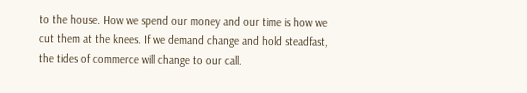to the house. How we spend our money and our time is how we cut them at the knees. If we demand change and hold steadfast, the tides of commerce will change to our call.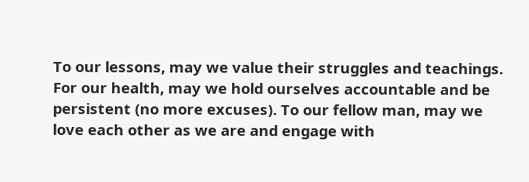To our lessons, may we value their struggles and teachings. For our health, may we hold ourselves accountable and be persistent (no more excuses). To our fellow man, may we love each other as we are and engage with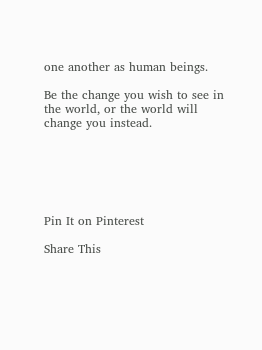one another as human beings.

Be the change you wish to see in the world, or the world will change you instead.






Pin It on Pinterest

Share This